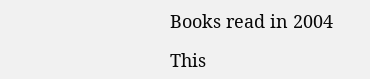Books read in 2004

This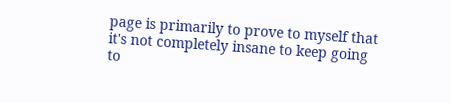page is primarily to prove to myself that it's not completely insane to keep going to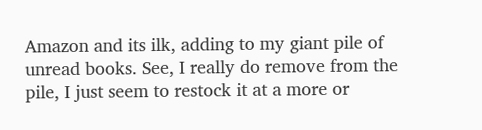Amazon and its ilk, adding to my giant pile of unread books. See, I really do remove from the pile, I just seem to restock it at a more or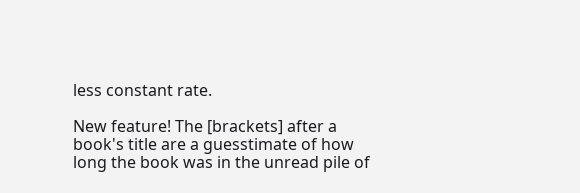less constant rate.

New feature! The [brackets] after a book's title are a guesstimate of how long the book was in the unread pile of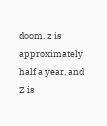doom. z is approximately half a year, and Z is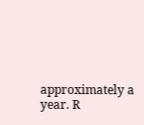approximately a year. R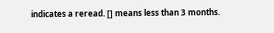indicates a reread. [] means less than 3 months.